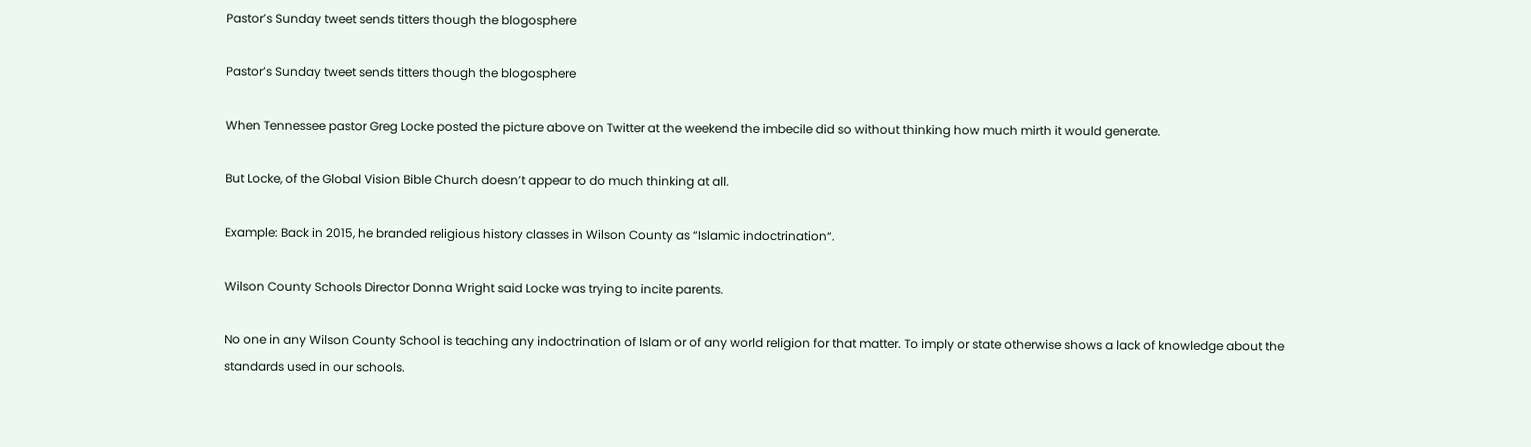Pastor’s Sunday tweet sends titters though the blogosphere

Pastor’s Sunday tweet sends titters though the blogosphere

When Tennessee pastor Greg Locke posted the picture above on Twitter at the weekend the imbecile did so without thinking how much mirth it would generate.

But Locke, of the Global Vision Bible Church doesn’t appear to do much thinking at all.

Example: Back in 2015, he branded religious history classes in Wilson County as “Islamic indoctrination“.

Wilson County Schools Director Donna Wright said Locke was trying to incite parents.

No one in any Wilson County School is teaching any indoctrination of Islam or of any world religion for that matter. To imply or state otherwise shows a lack of knowledge about the standards used in our schools.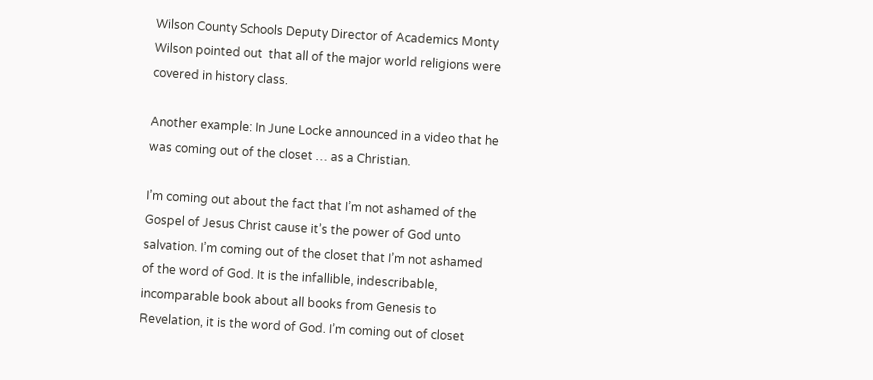Wilson County Schools Deputy Director of Academics Monty Wilson pointed out  that all of the major world religions were covered in history class.

Another example: In June Locke announced in a video that he was coming out of the closet … as a Christian.

I’m coming out about the fact that I’m not ashamed of the Gospel of Jesus Christ cause it’s the power of God unto salvation. I’m coming out of the closet that I’m not ashamed of the word of God. It is the infallible, indescribable, incomparable book about all books from Genesis to Revelation, it is the word of God. I’m coming out of closet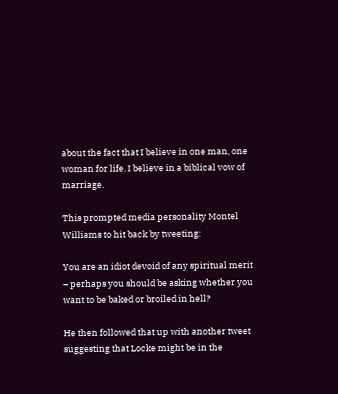about the fact that I believe in one man, one woman for life. I believe in a biblical vow of marriage.

This prompted media personality Montel Williams to hit back by tweeting:

You are an idiot devoid of any spiritual merit – perhaps you should be asking whether you want to be baked or broiled in hell?

He then followed that up with another tweet suggesting that Locke might be in the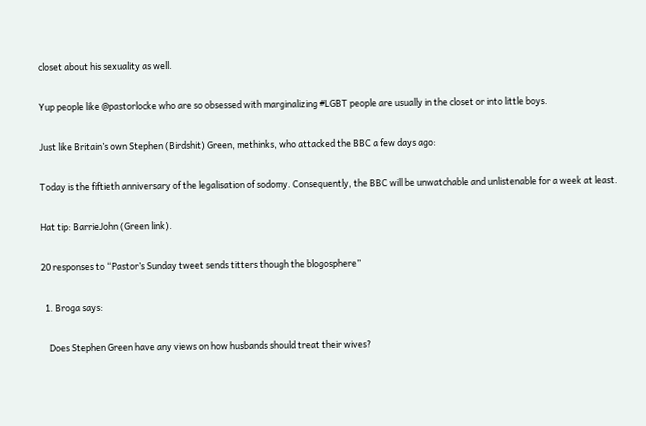closet about his sexuality as well.

Yup people like @pastorlocke who are so obsessed with marginalizing #LGBT people are usually in the closet or into little boys.

Just like Britain’s own Stephen (Birdshit) Green, methinks, who attacked the BBC a few days ago:

Today is the fiftieth anniversary of the legalisation of sodomy. Consequently, the BBC will be unwatchable and unlistenable for a week at least.

Hat tip: BarrieJohn (Green link).

20 responses to “Pastor’s Sunday tweet sends titters though the blogosphere”

  1. Broga says:

    Does Stephen Green have any views on how husbands should treat their wives?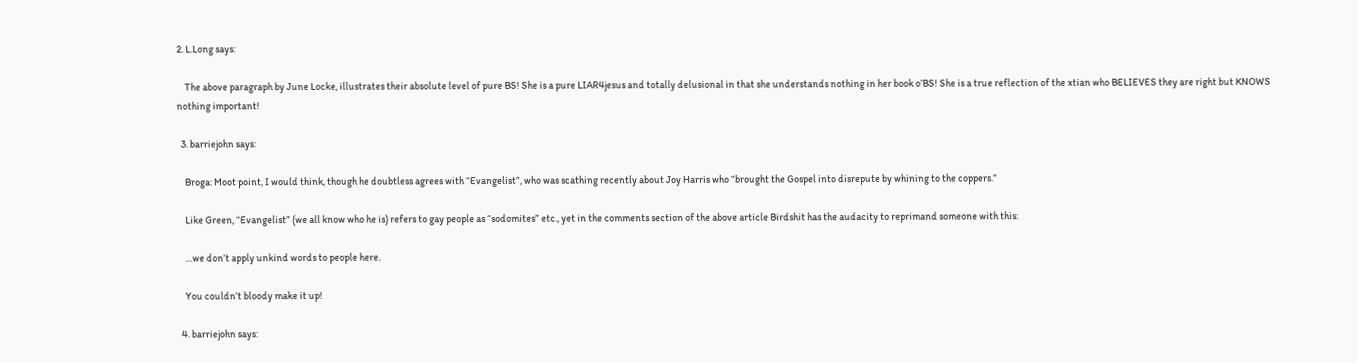2. L.Long says:

    The above paragraph by June Locke, illustrates their absolute level of pure BS! She is a pure LIAR4jesus and totally delusional in that she understands nothing in her book o’BS! She is a true reflection of the xtian who BELIEVES they are right but KNOWS nothing important!

  3. barriejohn says:

    Broga: Moot point, I would think, though he doubtless agrees with “Evangelist”, who was scathing recently about Joy Harris who “brought the Gospel into disrepute by whining to the coppers.”

    Like Green, “Evangelist” (we all know who he is) refers to gay people as “sodomites” etc., yet in the comments section of the above article Birdshit has the audacity to reprimand someone with this:

    …we don’t apply unkind words to people here.

    You couldn’t bloody make it up!

  4. barriejohn says: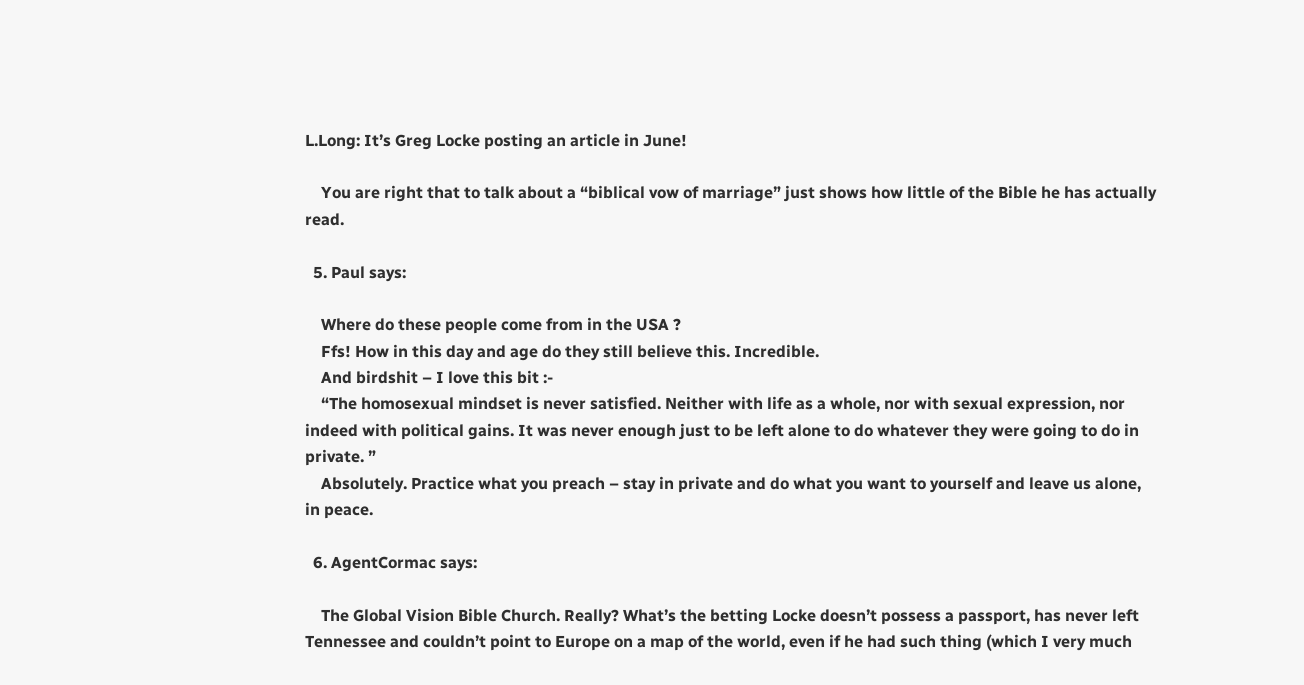L.Long: It’s Greg Locke posting an article in June!

    You are right that to talk about a “biblical vow of marriage” just shows how little of the Bible he has actually read.

  5. Paul says:

    Where do these people come from in the USA ?
    Ffs! How in this day and age do they still believe this. Incredible.
    And birdshit – I love this bit :-
    “The homosexual mindset is never satisfied. Neither with life as a whole, nor with sexual expression, nor indeed with political gains. It was never enough just to be left alone to do whatever they were going to do in private. ”
    Absolutely. Practice what you preach – stay in private and do what you want to yourself and leave us alone, in peace.

  6. AgentCormac says:

    The Global Vision Bible Church. Really? What’s the betting Locke doesn’t possess a passport, has never left Tennessee and couldn’t point to Europe on a map of the world, even if he had such thing (which I very much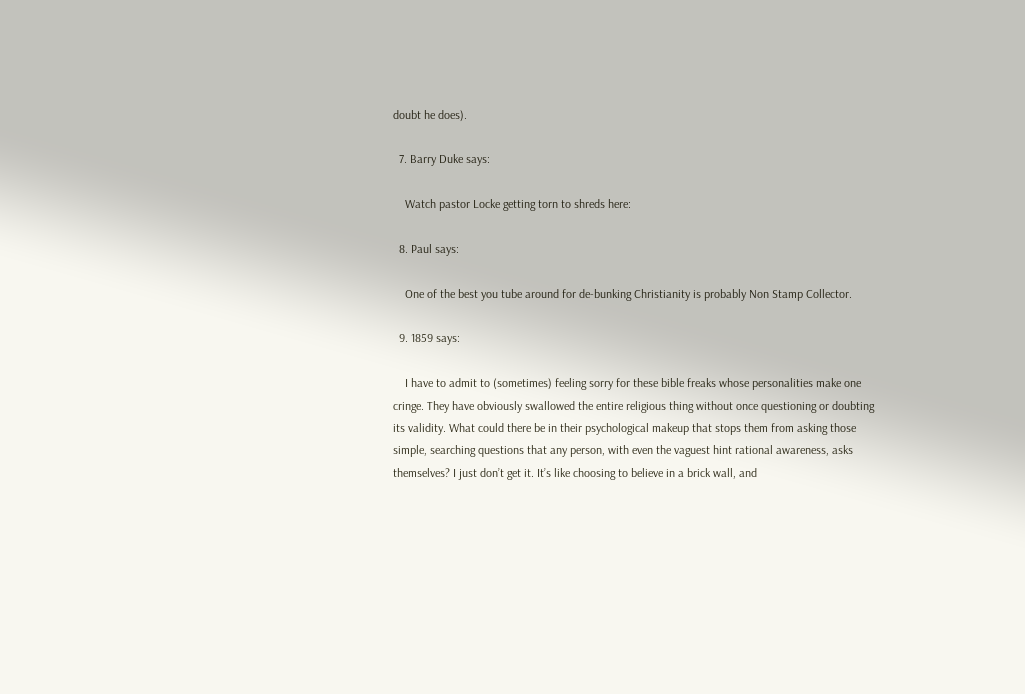doubt he does).

  7. Barry Duke says:

    Watch pastor Locke getting torn to shreds here:

  8. Paul says:

    One of the best you tube around for de-bunking Christianity is probably Non Stamp Collector.

  9. 1859 says:

    I have to admit to (sometimes) feeling sorry for these bible freaks whose personalities make one cringe. They have obviously swallowed the entire religious thing without once questioning or doubting its validity. What could there be in their psychological makeup that stops them from asking those simple, searching questions that any person, with even the vaguest hint rational awareness, asks themselves? I just don’t get it. It’s like choosing to believe in a brick wall, and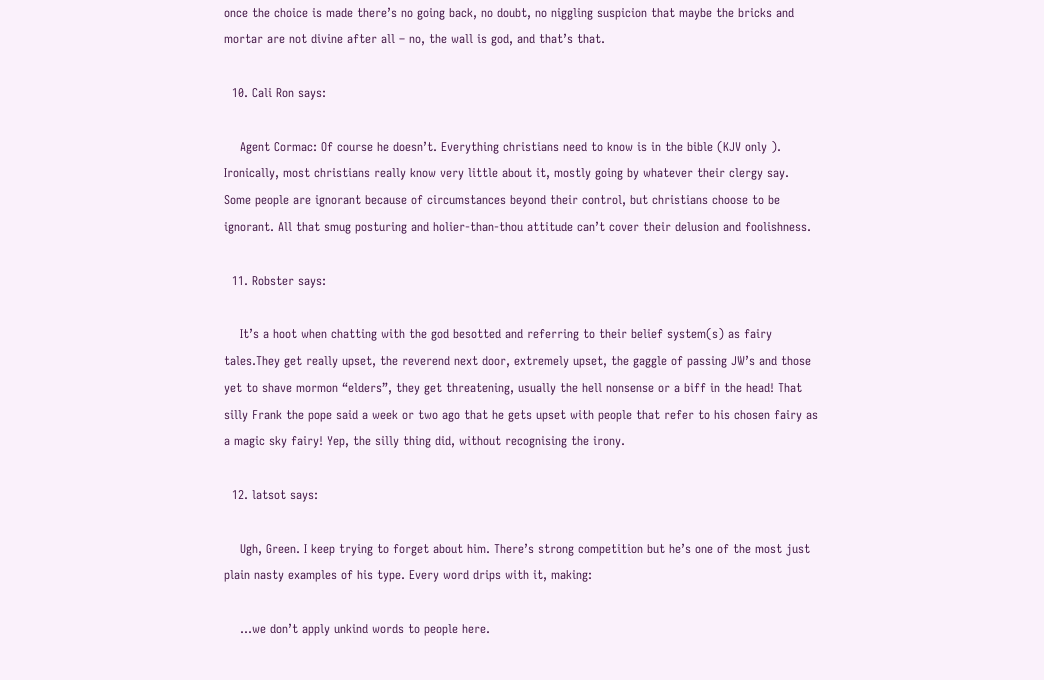once the choice is made there’s no going back, no doubt, no niggling suspicion that maybe the bricks and mortar are not divine after all – no, the wall is god, and that’s that.

  10. Cali Ron says:

    Agent Cormac: Of course he doesn’t. Everything christians need to know is in the bible (KJV only ). Ironically, most christians really know very little about it, mostly going by whatever their clergy say. Some people are ignorant because of circumstances beyond their control, but christians choose to be ignorant. All that smug posturing and holier-than-thou attitude can’t cover their delusion and foolishness.

  11. Robster says:

    It’s a hoot when chatting with the god besotted and referring to their belief system(s) as fairy tales.They get really upset, the reverend next door, extremely upset, the gaggle of passing JW’s and those yet to shave mormon “elders”, they get threatening, usually the hell nonsense or a biff in the head! That silly Frank the pope said a week or two ago that he gets upset with people that refer to his chosen fairy as a magic sky fairy! Yep, the silly thing did, without recognising the irony.

  12. latsot says:

    Ugh, Green. I keep trying to forget about him. There’s strong competition but he’s one of the most just plain nasty examples of his type. Every word drips with it, making:

    …we don’t apply unkind words to people here.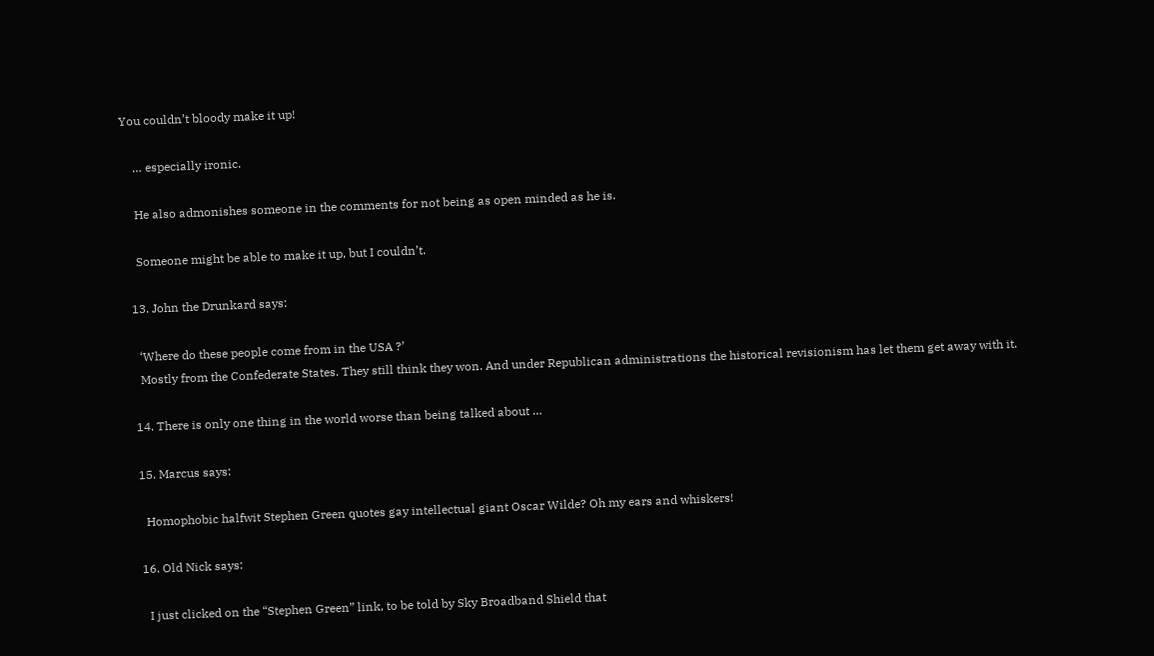You couldn’t bloody make it up!

    … especially ironic.

    He also admonishes someone in the comments for not being as open minded as he is.

    Someone might be able to make it up, but I couldn’t.

  13. John the Drunkard says:

    ‘Where do these people come from in the USA ?’
    Mostly from the Confederate States. They still think they won. And under Republican administrations the historical revisionism has let them get away with it.

  14. There is only one thing in the world worse than being talked about …

  15. Marcus says:

    Homophobic halfwit Stephen Green quotes gay intellectual giant Oscar Wilde? Oh my ears and whiskers!

  16. Old Nick says:

    I just clicked on the “Stephen Green” link, to be told by Sky Broadband Shield that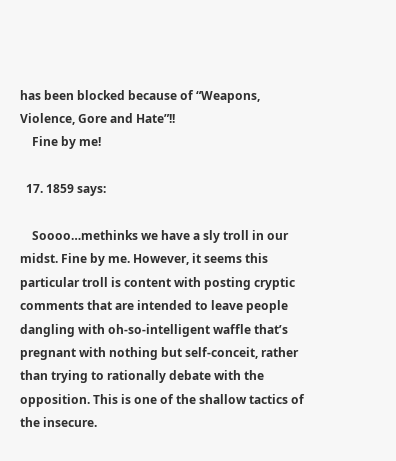has been blocked because of “Weapons, Violence, Gore and Hate”!!
    Fine by me!

  17. 1859 says:

    Soooo…methinks we have a sly troll in our midst. Fine by me. However, it seems this particular troll is content with posting cryptic comments that are intended to leave people dangling with oh-so-intelligent waffle that’s pregnant with nothing but self-conceit, rather than trying to rationally debate with the opposition. This is one of the shallow tactics of the insecure.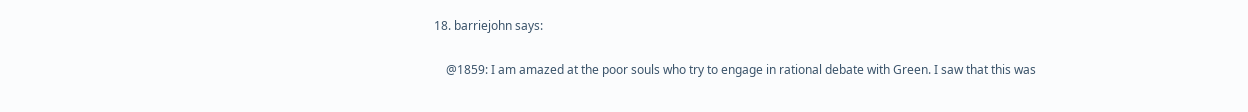18. barriejohn says:

    @1859: I am amazed at the poor souls who try to engage in rational debate with Green. I saw that this was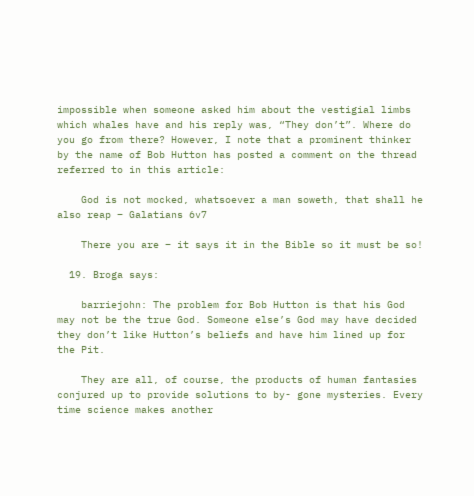impossible when someone asked him about the vestigial limbs which whales have and his reply was, “They don’t”. Where do you go from there? However, I note that a prominent thinker by the name of Bob Hutton has posted a comment on the thread referred to in this article:

    God is not mocked, whatsoever a man soweth, that shall he also reap – Galatians 6v7

    There you are – it says it in the Bible so it must be so!

  19. Broga says:

    barriejohn: The problem for Bob Hutton is that his God may not be the true God. Someone else’s God may have decided they don’t like Hutton’s beliefs and have him lined up for the Pit.

    They are all, of course, the products of human fantasies conjured up to provide solutions to by- gone mysteries. Every time science makes another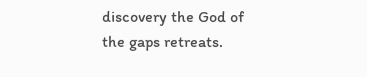discovery the God of the gaps retreats.